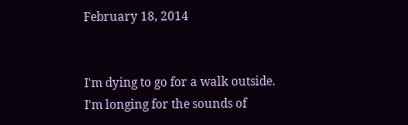February 18, 2014


I'm dying to go for a walk outside.
I'm longing for the sounds of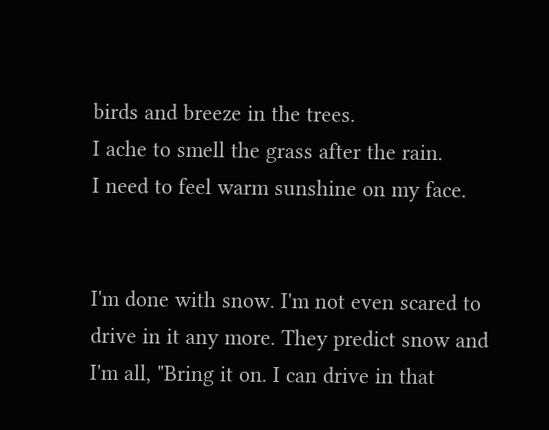birds and breeze in the trees.
I ache to smell the grass after the rain.
I need to feel warm sunshine on my face.


I'm done with snow. I'm not even scared to drive in it any more. They predict snow and I'm all, "Bring it on. I can drive in that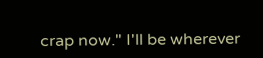crap now." I'll be wherever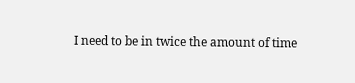I need to be in twice the amount of time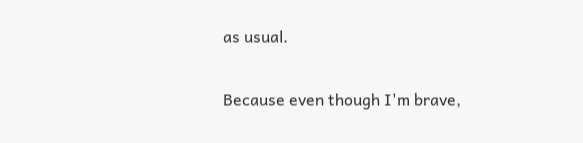as usual.

Because even though I'm brave,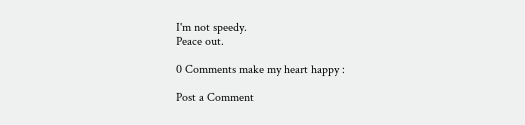I'm not speedy.
Peace out.

0 Comments make my heart happy :

Post a Comment